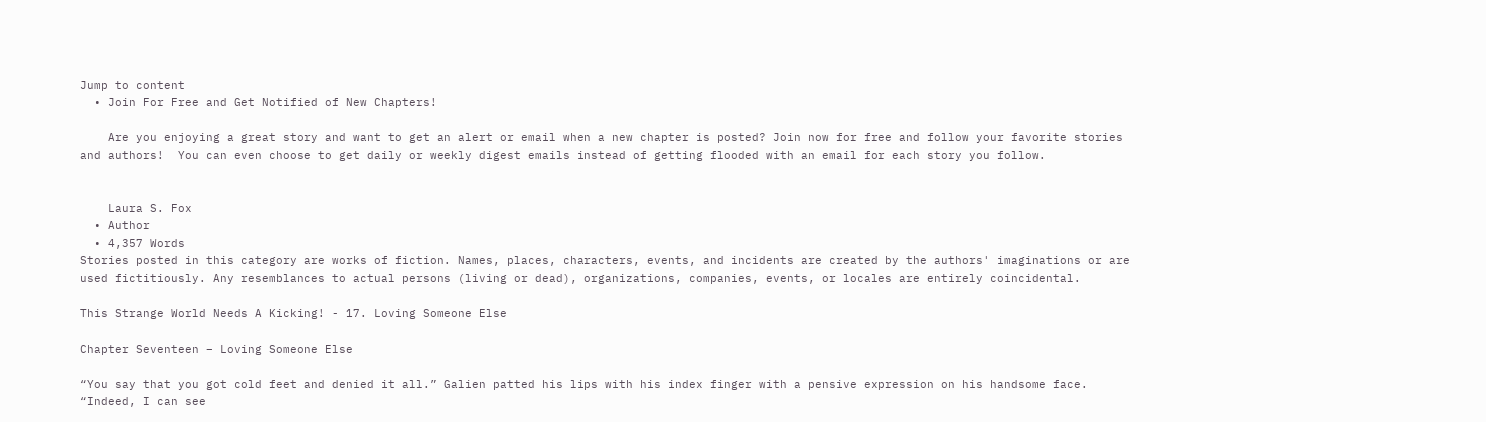Jump to content
  • Join For Free and Get Notified of New Chapters!

    Are you enjoying a great story and want to get an alert or email when a new chapter is posted? Join now for free and follow your favorite stories and authors!  You can even choose to get daily or weekly digest emails instead of getting flooded with an email for each story you follow.


    Laura S. Fox
  • Author
  • 4,357 Words
Stories posted in this category are works of fiction. Names, places, characters, events, and incidents are created by the authors' imaginations or are used fictitiously. Any resemblances to actual persons (living or dead), organizations, companies, events, or locales are entirely coincidental.

This Strange World Needs A Kicking! - 17. Loving Someone Else

Chapter Seventeen – Loving Someone Else

“You say that you got cold feet and denied it all.” Galien patted his lips with his index finger with a pensive expression on his handsome face. “Indeed, I can see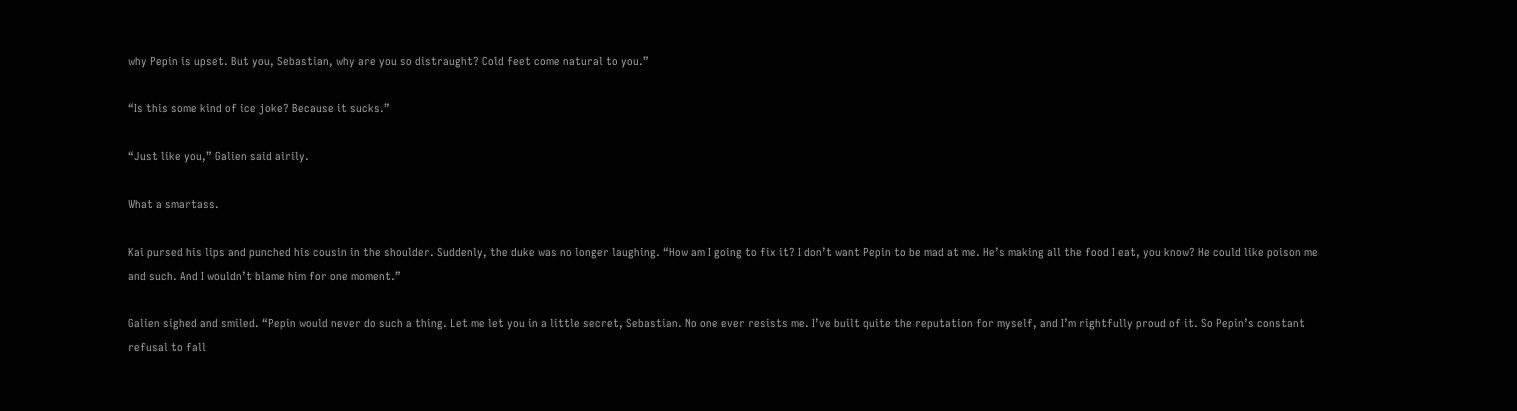why Pepin is upset. But you, Sebastian, why are you so distraught? Cold feet come natural to you.”

“Is this some kind of ice joke? Because it sucks.”

“Just like you,” Galien said airily.

What a smartass.

Kai pursed his lips and punched his cousin in the shoulder. Suddenly, the duke was no longer laughing. “How am I going to fix it? I don’t want Pepin to be mad at me. He’s making all the food I eat, you know? He could like poison me and such. And I wouldn’t blame him for one moment.”

Galien sighed and smiled. “Pepin would never do such a thing. Let me let you in a little secret, Sebastian. No one ever resists me. I’ve built quite the reputation for myself, and I’m rightfully proud of it. So Pepin’s constant refusal to fall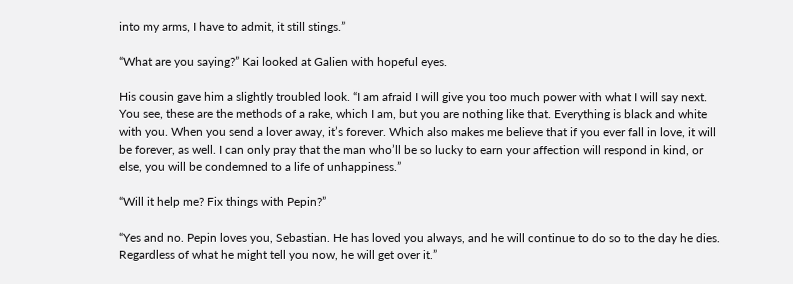into my arms, I have to admit, it still stings.”

“What are you saying?” Kai looked at Galien with hopeful eyes.

His cousin gave him a slightly troubled look. “I am afraid I will give you too much power with what I will say next. You see, these are the methods of a rake, which I am, but you are nothing like that. Everything is black and white with you. When you send a lover away, it’s forever. Which also makes me believe that if you ever fall in love, it will be forever, as well. I can only pray that the man who’ll be so lucky to earn your affection will respond in kind, or else, you will be condemned to a life of unhappiness.”

“Will it help me? Fix things with Pepin?”

“Yes and no. Pepin loves you, Sebastian. He has loved you always, and he will continue to do so to the day he dies. Regardless of what he might tell you now, he will get over it.”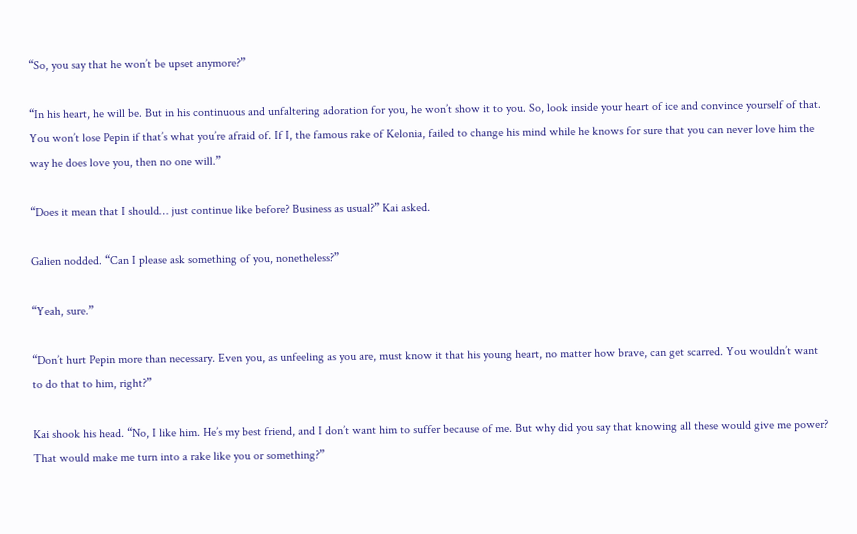“So, you say that he won’t be upset anymore?”

“In his heart, he will be. But in his continuous and unfaltering adoration for you, he won’t show it to you. So, look inside your heart of ice and convince yourself of that. You won’t lose Pepin if that’s what you’re afraid of. If I, the famous rake of Kelonia, failed to change his mind while he knows for sure that you can never love him the way he does love you, then no one will.”

“Does it mean that I should… just continue like before? Business as usual?” Kai asked.

Galien nodded. “Can I please ask something of you, nonetheless?”

“Yeah, sure.”

“Don’t hurt Pepin more than necessary. Even you, as unfeeling as you are, must know it that his young heart, no matter how brave, can get scarred. You wouldn’t want to do that to him, right?”

Kai shook his head. “No, I like him. He’s my best friend, and I don’t want him to suffer because of me. But why did you say that knowing all these would give me power? That would make me turn into a rake like you or something?”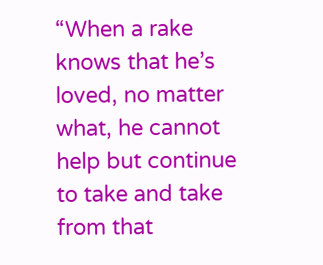“When a rake knows that he’s loved, no matter what, he cannot help but continue to take and take from that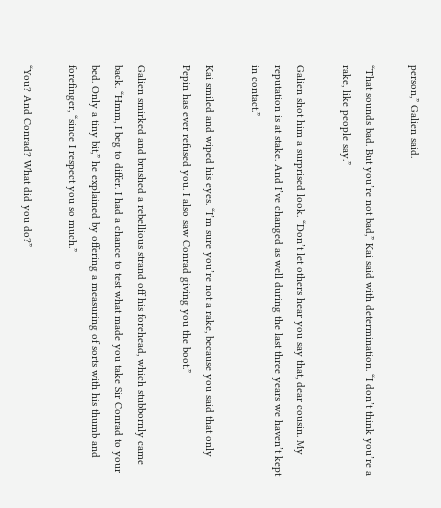person,” Galien said.

“That sounds bad. But you’re not bad,” Kai said with determination. “I don’t think you’re a rake, like people say.”

Galien shot him a surprised look. “Don’t let others hear you say that, dear cousin. My reputation is at stake. And I’ve changed as well during the last three years we haven’t kept in contact.”

Kai smiled and wiped his eyes. “I’m sure you’re not a rake, because you said that only Pepin has ever refused you. I also saw Conrad giving you the boot.”

Galien smirked and brushed a rebellious strand off his forehead, which stubbornly came back. “Hmm, I beg to differ. I had a chance to test what made you take Sir Conrad to your bed. Only a tiny bit,” he explained by offering a measuring of sorts with his thumb and forefinger, “since I respect you so much.”

“You? And Conrad? What did you do?”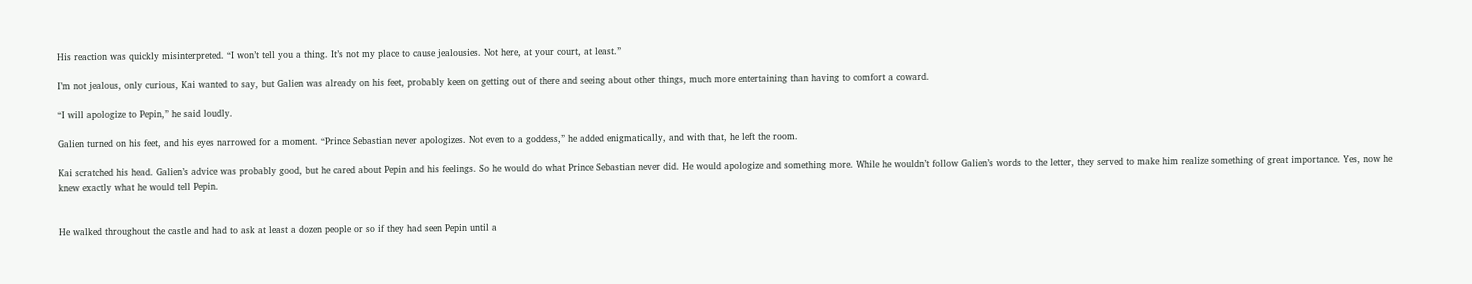His reaction was quickly misinterpreted. “I won’t tell you a thing. It’s not my place to cause jealousies. Not here, at your court, at least.”

I’m not jealous, only curious, Kai wanted to say, but Galien was already on his feet, probably keen on getting out of there and seeing about other things, much more entertaining than having to comfort a coward.

“I will apologize to Pepin,” he said loudly.

Galien turned on his feet, and his eyes narrowed for a moment. “Prince Sebastian never apologizes. Not even to a goddess,” he added enigmatically, and with that, he left the room.

Kai scratched his head. Galien’s advice was probably good, but he cared about Pepin and his feelings. So he would do what Prince Sebastian never did. He would apologize and something more. While he wouldn’t follow Galien’s words to the letter, they served to make him realize something of great importance. Yes, now he knew exactly what he would tell Pepin.


He walked throughout the castle and had to ask at least a dozen people or so if they had seen Pepin until a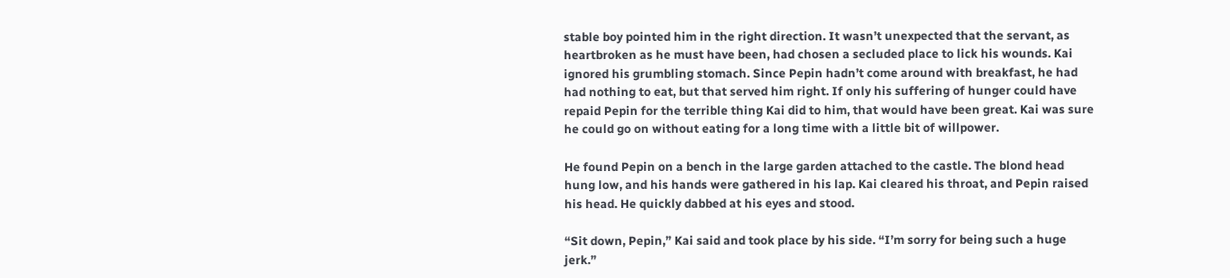stable boy pointed him in the right direction. It wasn’t unexpected that the servant, as heartbroken as he must have been, had chosen a secluded place to lick his wounds. Kai ignored his grumbling stomach. Since Pepin hadn’t come around with breakfast, he had had nothing to eat, but that served him right. If only his suffering of hunger could have repaid Pepin for the terrible thing Kai did to him, that would have been great. Kai was sure he could go on without eating for a long time with a little bit of willpower.

He found Pepin on a bench in the large garden attached to the castle. The blond head hung low, and his hands were gathered in his lap. Kai cleared his throat, and Pepin raised his head. He quickly dabbed at his eyes and stood.

“Sit down, Pepin,” Kai said and took place by his side. “I’m sorry for being such a huge jerk.”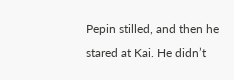Pepin stilled, and then he stared at Kai. He didn’t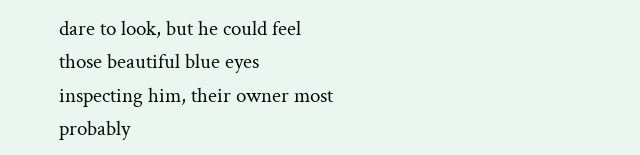dare to look, but he could feel those beautiful blue eyes inspecting him, their owner most probably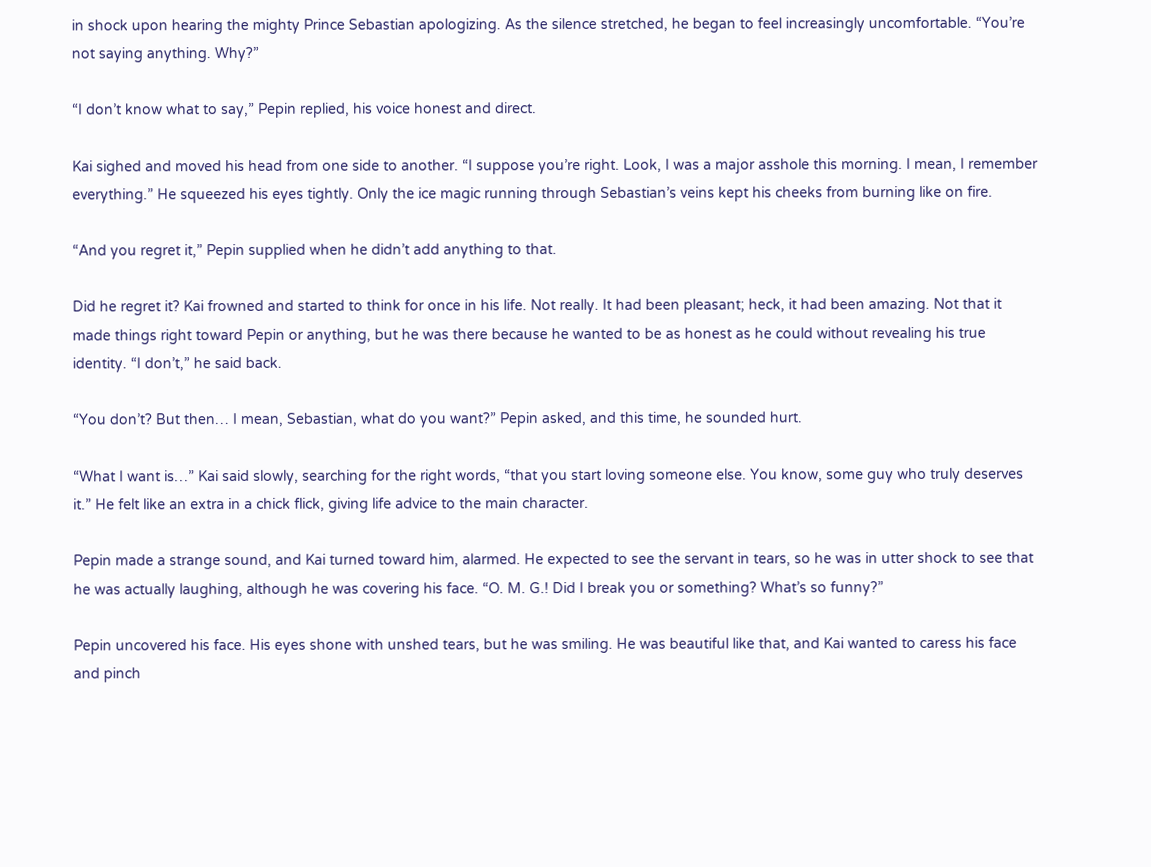in shock upon hearing the mighty Prince Sebastian apologizing. As the silence stretched, he began to feel increasingly uncomfortable. “You’re not saying anything. Why?”

“I don’t know what to say,” Pepin replied, his voice honest and direct.

Kai sighed and moved his head from one side to another. “I suppose you’re right. Look, I was a major asshole this morning. I mean, I remember everything.” He squeezed his eyes tightly. Only the ice magic running through Sebastian’s veins kept his cheeks from burning like on fire.

“And you regret it,” Pepin supplied when he didn’t add anything to that.

Did he regret it? Kai frowned and started to think for once in his life. Not really. It had been pleasant; heck, it had been amazing. Not that it made things right toward Pepin or anything, but he was there because he wanted to be as honest as he could without revealing his true identity. “I don’t,” he said back.

“You don’t? But then… I mean, Sebastian, what do you want?” Pepin asked, and this time, he sounded hurt.

“What I want is…” Kai said slowly, searching for the right words, “that you start loving someone else. You know, some guy who truly deserves it.” He felt like an extra in a chick flick, giving life advice to the main character.

Pepin made a strange sound, and Kai turned toward him, alarmed. He expected to see the servant in tears, so he was in utter shock to see that he was actually laughing, although he was covering his face. “O. M. G.! Did I break you or something? What’s so funny?”

Pepin uncovered his face. His eyes shone with unshed tears, but he was smiling. He was beautiful like that, and Kai wanted to caress his face and pinch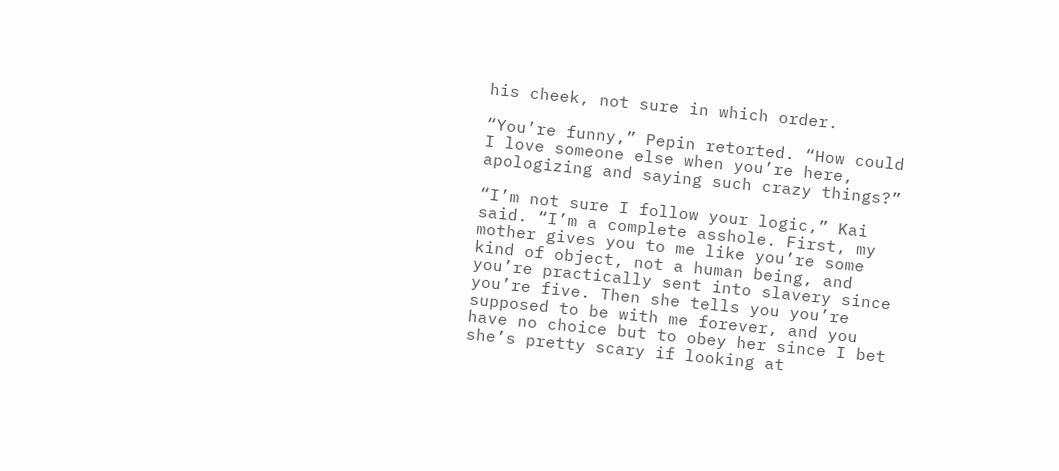his cheek, not sure in which order.

“You’re funny,” Pepin retorted. “How could I love someone else when you’re here, apologizing and saying such crazy things?”

“I’m not sure I follow your logic,” Kai said. “I’m a complete asshole. First, my mother gives you to me like you’re some kind of object, not a human being, and you’re practically sent into slavery since you’re five. Then she tells you you’re supposed to be with me forever, and you have no choice but to obey her since I bet she’s pretty scary if looking at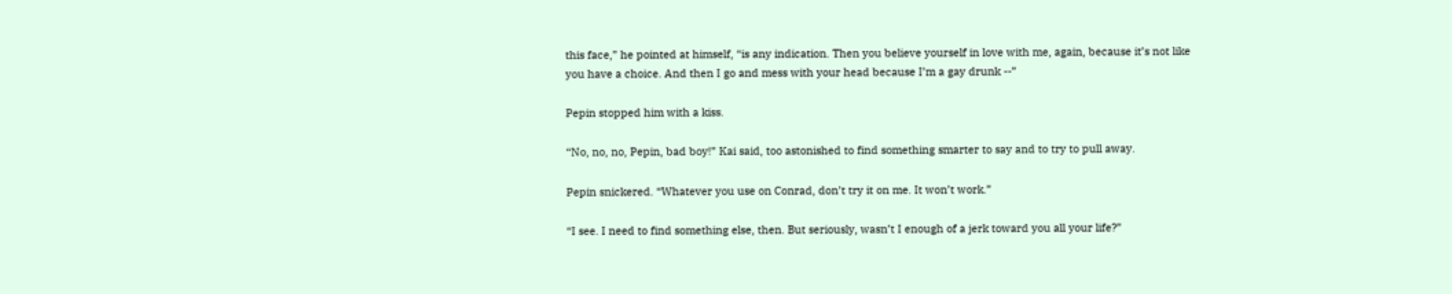this face,” he pointed at himself, “is any indication. Then you believe yourself in love with me, again, because it’s not like you have a choice. And then I go and mess with your head because I’m a gay drunk --”

Pepin stopped him with a kiss.

“No, no, no, Pepin, bad boy!” Kai said, too astonished to find something smarter to say and to try to pull away.

Pepin snickered. “Whatever you use on Conrad, don’t try it on me. It won’t work.”

“I see. I need to find something else, then. But seriously, wasn’t I enough of a jerk toward you all your life?”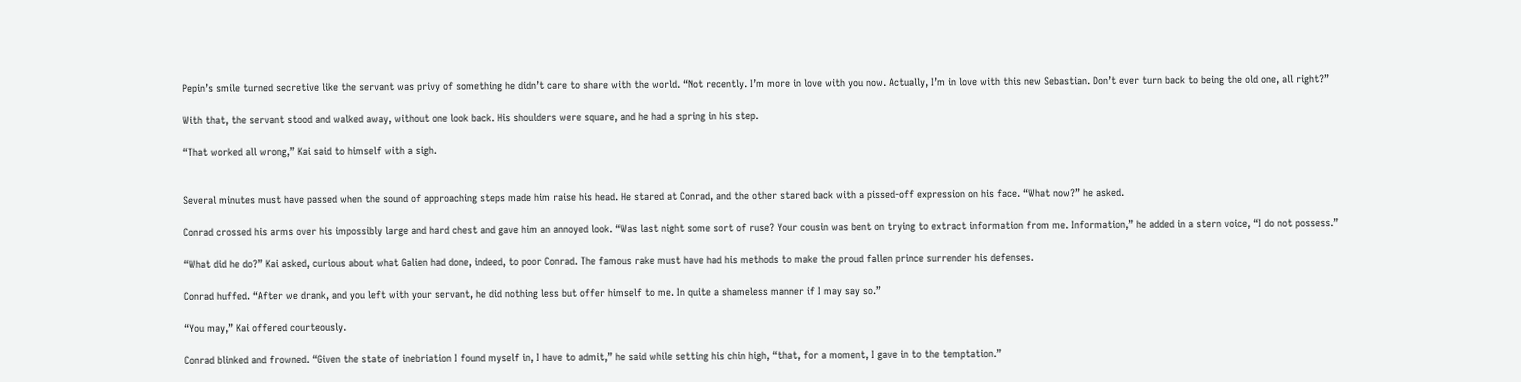Pepin’s smile turned secretive like the servant was privy of something he didn’t care to share with the world. “Not recently. I’m more in love with you now. Actually, I’m in love with this new Sebastian. Don’t ever turn back to being the old one, all right?”

With that, the servant stood and walked away, without one look back. His shoulders were square, and he had a spring in his step.

“That worked all wrong,” Kai said to himself with a sigh.


Several minutes must have passed when the sound of approaching steps made him raise his head. He stared at Conrad, and the other stared back with a pissed-off expression on his face. “What now?” he asked.

Conrad crossed his arms over his impossibly large and hard chest and gave him an annoyed look. “Was last night some sort of ruse? Your cousin was bent on trying to extract information from me. Information,” he added in a stern voice, “I do not possess.”

“What did he do?” Kai asked, curious about what Galien had done, indeed, to poor Conrad. The famous rake must have had his methods to make the proud fallen prince surrender his defenses.

Conrad huffed. “After we drank, and you left with your servant, he did nothing less but offer himself to me. In quite a shameless manner if I may say so.”

“You may,” Kai offered courteously.

Conrad blinked and frowned. “Given the state of inebriation I found myself in, I have to admit,” he said while setting his chin high, “that, for a moment, I gave in to the temptation.”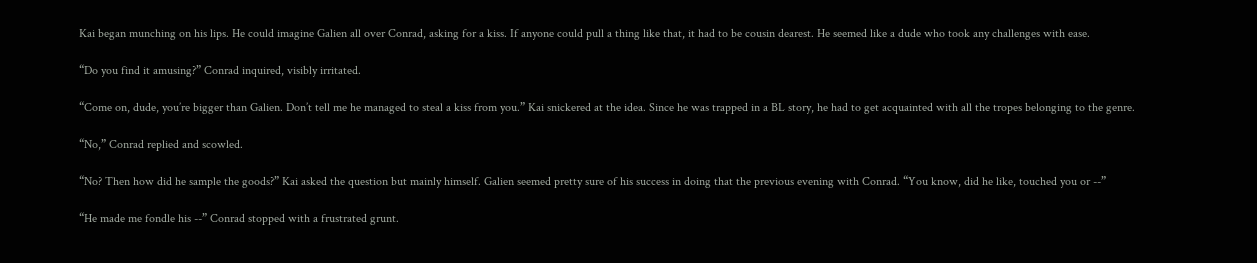Kai began munching on his lips. He could imagine Galien all over Conrad, asking for a kiss. If anyone could pull a thing like that, it had to be cousin dearest. He seemed like a dude who took any challenges with ease.

“Do you find it amusing?” Conrad inquired, visibly irritated.

“Come on, dude, you’re bigger than Galien. Don’t tell me he managed to steal a kiss from you.” Kai snickered at the idea. Since he was trapped in a BL story, he had to get acquainted with all the tropes belonging to the genre.

“No,” Conrad replied and scowled.

“No? Then how did he sample the goods?” Kai asked the question but mainly himself. Galien seemed pretty sure of his success in doing that the previous evening with Conrad. “You know, did he like, touched you or --”

“He made me fondle his --” Conrad stopped with a frustrated grunt.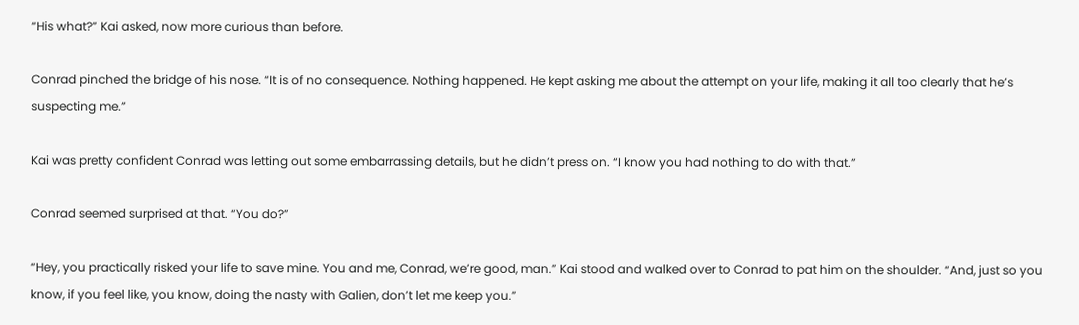“His what?” Kai asked, now more curious than before.

Conrad pinched the bridge of his nose. “It is of no consequence. Nothing happened. He kept asking me about the attempt on your life, making it all too clearly that he’s suspecting me.”

Kai was pretty confident Conrad was letting out some embarrassing details, but he didn’t press on. “I know you had nothing to do with that.”

Conrad seemed surprised at that. “You do?”

“Hey, you practically risked your life to save mine. You and me, Conrad, we’re good, man.” Kai stood and walked over to Conrad to pat him on the shoulder. “And, just so you know, if you feel like, you know, doing the nasty with Galien, don’t let me keep you.”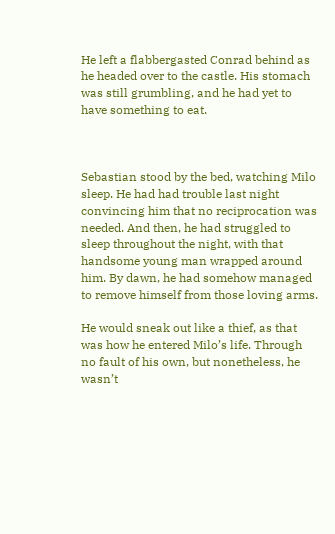He left a flabbergasted Conrad behind as he headed over to the castle. His stomach was still grumbling, and he had yet to have something to eat.



Sebastian stood by the bed, watching Milo sleep. He had had trouble last night convincing him that no reciprocation was needed. And then, he had struggled to sleep throughout the night, with that handsome young man wrapped around him. By dawn, he had somehow managed to remove himself from those loving arms.

He would sneak out like a thief, as that was how he entered Milo’s life. Through no fault of his own, but nonetheless, he wasn’t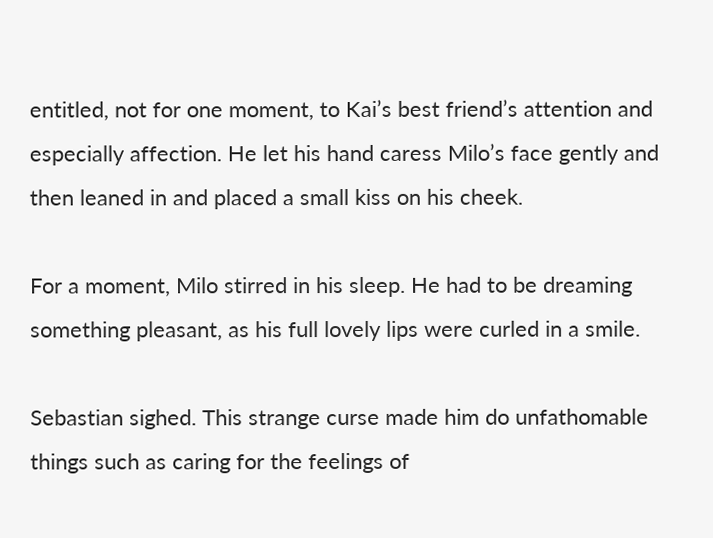entitled, not for one moment, to Kai’s best friend’s attention and especially affection. He let his hand caress Milo’s face gently and then leaned in and placed a small kiss on his cheek.

For a moment, Milo stirred in his sleep. He had to be dreaming something pleasant, as his full lovely lips were curled in a smile.

Sebastian sighed. This strange curse made him do unfathomable things such as caring for the feelings of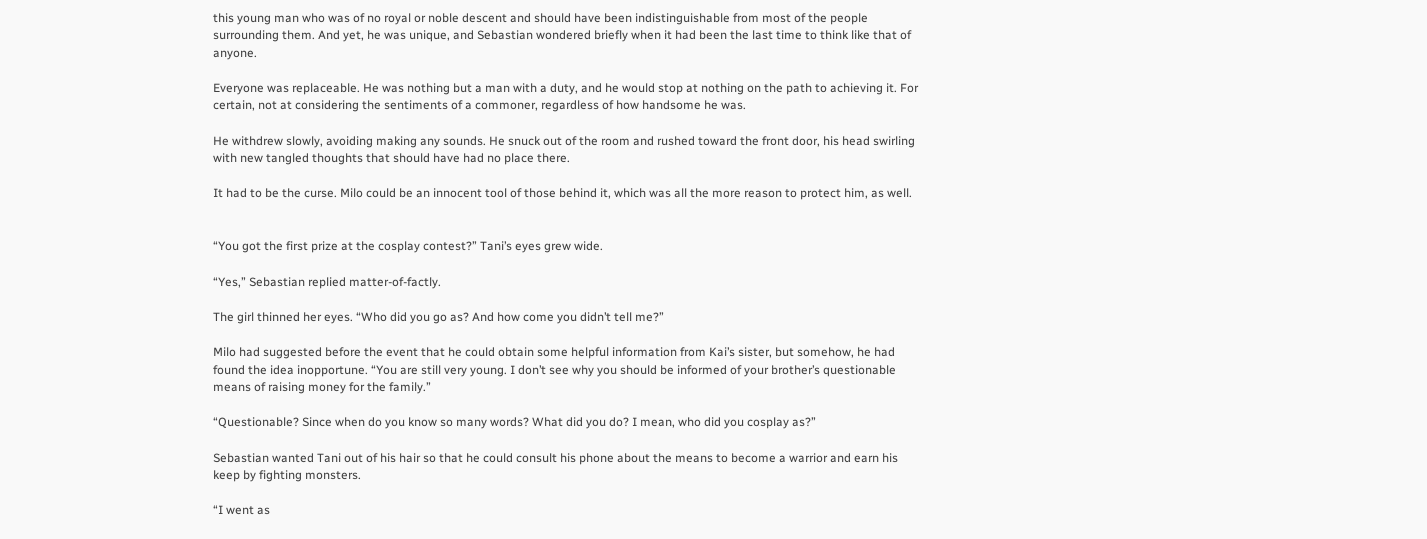this young man who was of no royal or noble descent and should have been indistinguishable from most of the people surrounding them. And yet, he was unique, and Sebastian wondered briefly when it had been the last time to think like that of anyone.

Everyone was replaceable. He was nothing but a man with a duty, and he would stop at nothing on the path to achieving it. For certain, not at considering the sentiments of a commoner, regardless of how handsome he was.

He withdrew slowly, avoiding making any sounds. He snuck out of the room and rushed toward the front door, his head swirling with new tangled thoughts that should have had no place there.

It had to be the curse. Milo could be an innocent tool of those behind it, which was all the more reason to protect him, as well.


“You got the first prize at the cosplay contest?” Tani’s eyes grew wide.

“Yes,” Sebastian replied matter-of-factly.

The girl thinned her eyes. “Who did you go as? And how come you didn’t tell me?”

Milo had suggested before the event that he could obtain some helpful information from Kai’s sister, but somehow, he had found the idea inopportune. “You are still very young. I don’t see why you should be informed of your brother’s questionable means of raising money for the family.”

“Questionable? Since when do you know so many words? What did you do? I mean, who did you cosplay as?”

Sebastian wanted Tani out of his hair so that he could consult his phone about the means to become a warrior and earn his keep by fighting monsters.

“I went as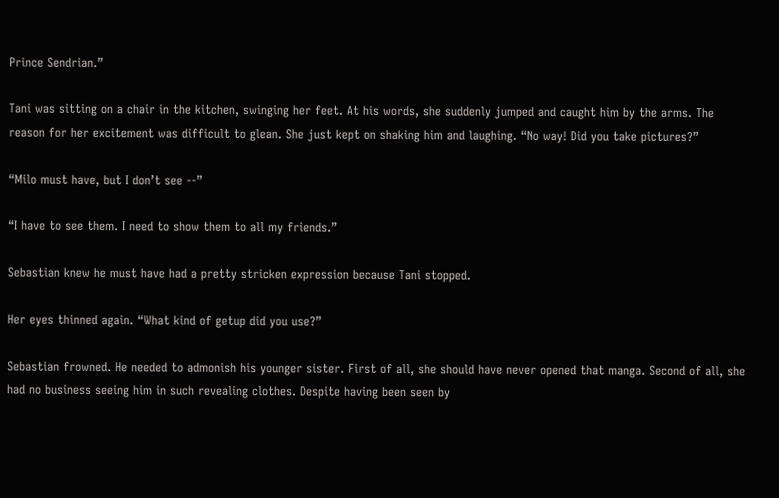Prince Sendrian.”

Tani was sitting on a chair in the kitchen, swinging her feet. At his words, she suddenly jumped and caught him by the arms. The reason for her excitement was difficult to glean. She just kept on shaking him and laughing. “No way! Did you take pictures?”

“Milo must have, but I don’t see --”

“I have to see them. I need to show them to all my friends.”

Sebastian knew he must have had a pretty stricken expression because Tani stopped.

Her eyes thinned again. “What kind of getup did you use?”

Sebastian frowned. He needed to admonish his younger sister. First of all, she should have never opened that manga. Second of all, she had no business seeing him in such revealing clothes. Despite having been seen by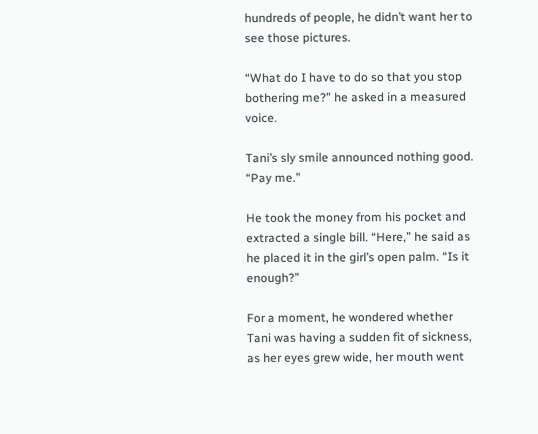hundreds of people, he didn’t want her to see those pictures.

“What do I have to do so that you stop bothering me?” he asked in a measured voice.

Tani’s sly smile announced nothing good. “Pay me.”

He took the money from his pocket and extracted a single bill. “Here,” he said as he placed it in the girl’s open palm. “Is it enough?”

For a moment, he wondered whether Tani was having a sudden fit of sickness, as her eyes grew wide, her mouth went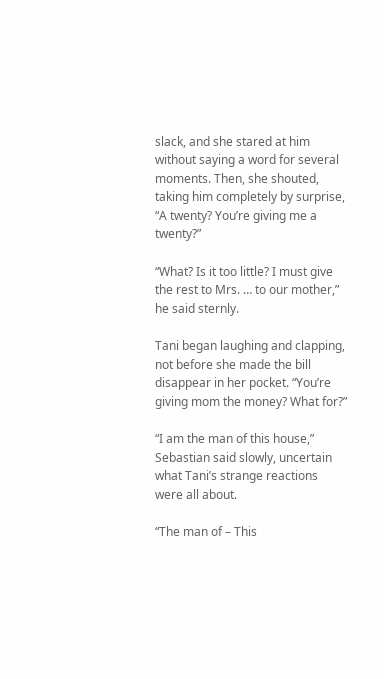slack, and she stared at him without saying a word for several moments. Then, she shouted, taking him completely by surprise, “A twenty? You’re giving me a twenty?”

“What? Is it too little? I must give the rest to Mrs. … to our mother,” he said sternly.

Tani began laughing and clapping, not before she made the bill disappear in her pocket. “You’re giving mom the money? What for?”

“I am the man of this house,” Sebastian said slowly, uncertain what Tani’s strange reactions were all about.

“The man of – This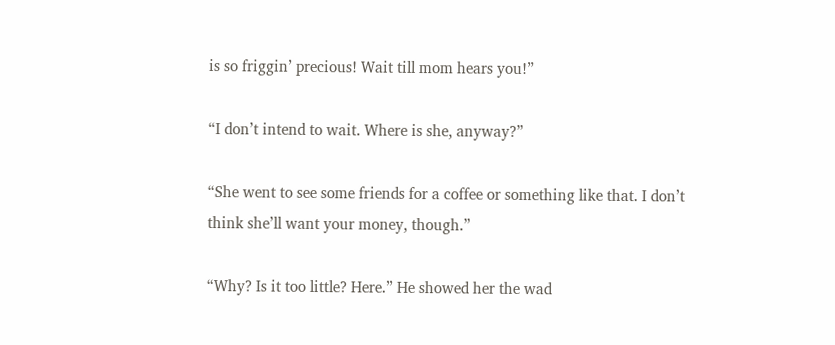is so friggin’ precious! Wait till mom hears you!”

“I don’t intend to wait. Where is she, anyway?”

“She went to see some friends for a coffee or something like that. I don’t think she’ll want your money, though.”

“Why? Is it too little? Here.” He showed her the wad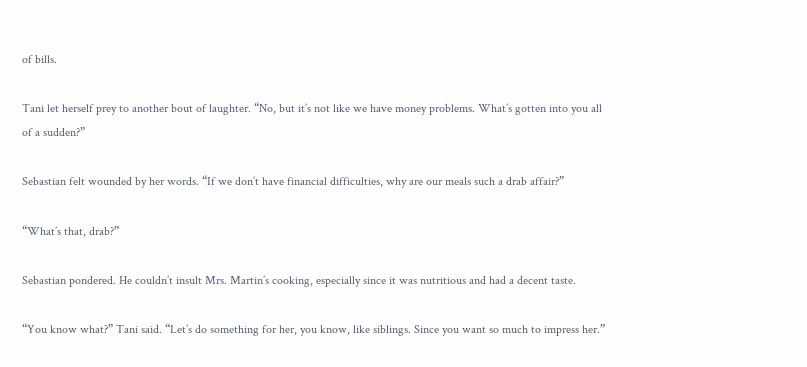of bills.

Tani let herself prey to another bout of laughter. “No, but it’s not like we have money problems. What’s gotten into you all of a sudden?”

Sebastian felt wounded by her words. “If we don’t have financial difficulties, why are our meals such a drab affair?”

“What’s that, drab?”

Sebastian pondered. He couldn’t insult Mrs. Martin’s cooking, especially since it was nutritious and had a decent taste.

“You know what?” Tani said. “Let’s do something for her, you know, like siblings. Since you want so much to impress her.”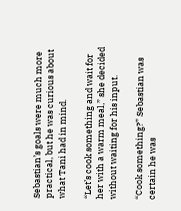Sebastian’s goals were much more practical, but he was curious about what Tani had in mind.

“Let’s cook something and wait for her with a warm meal,” she decided without waiting for his input.

“Cook something?” Sebastian was certain he was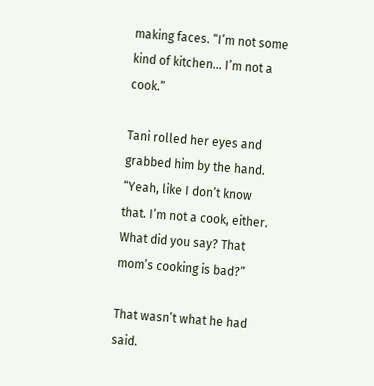making faces. “I’m not some kind of kitchen… I’m not a cook.”

Tani rolled her eyes and grabbed him by the hand. “Yeah, like I don’t know that. I’m not a cook, either. What did you say? That mom’s cooking is bad?”

That wasn’t what he had said.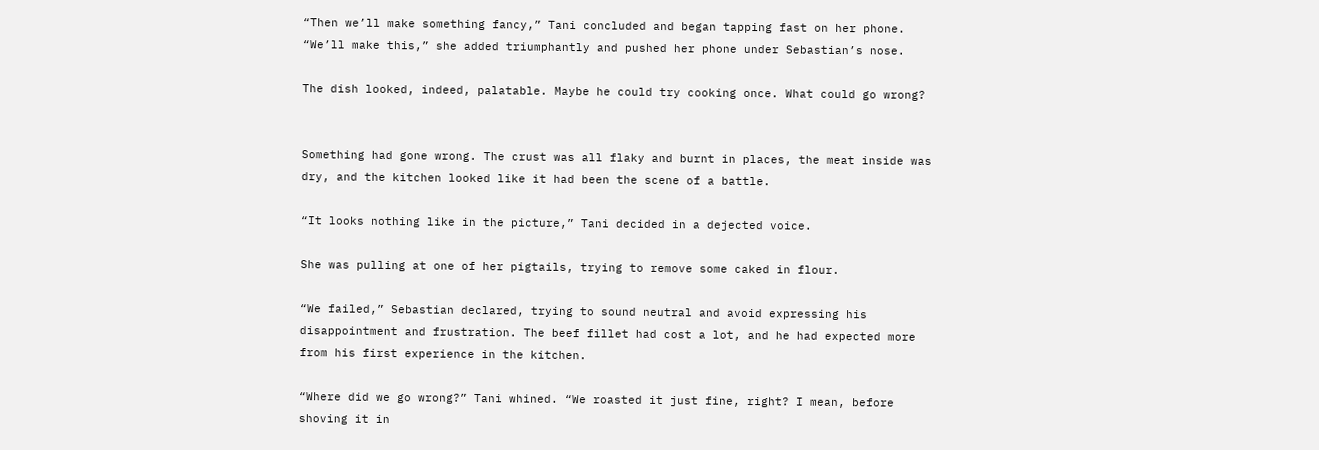“Then we’ll make something fancy,” Tani concluded and began tapping fast on her phone. “We’ll make this,” she added triumphantly and pushed her phone under Sebastian’s nose.

The dish looked, indeed, palatable. Maybe he could try cooking once. What could go wrong?


Something had gone wrong. The crust was all flaky and burnt in places, the meat inside was dry, and the kitchen looked like it had been the scene of a battle.

“It looks nothing like in the picture,” Tani decided in a dejected voice.

She was pulling at one of her pigtails, trying to remove some caked in flour.

“We failed,” Sebastian declared, trying to sound neutral and avoid expressing his disappointment and frustration. The beef fillet had cost a lot, and he had expected more from his first experience in the kitchen.

“Where did we go wrong?” Tani whined. “We roasted it just fine, right? I mean, before shoving it in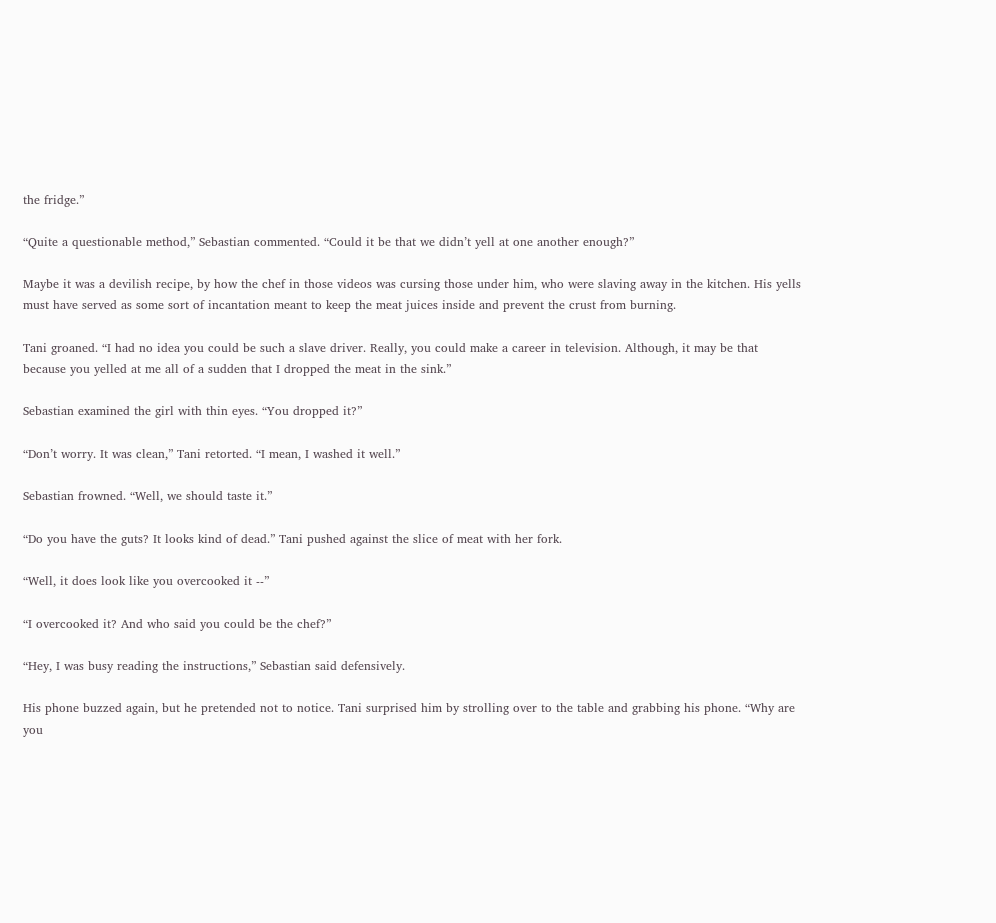the fridge.”

“Quite a questionable method,” Sebastian commented. “Could it be that we didn’t yell at one another enough?”

Maybe it was a devilish recipe, by how the chef in those videos was cursing those under him, who were slaving away in the kitchen. His yells must have served as some sort of incantation meant to keep the meat juices inside and prevent the crust from burning.

Tani groaned. “I had no idea you could be such a slave driver. Really, you could make a career in television. Although, it may be that because you yelled at me all of a sudden that I dropped the meat in the sink.”

Sebastian examined the girl with thin eyes. “You dropped it?”

“Don’t worry. It was clean,” Tani retorted. “I mean, I washed it well.”

Sebastian frowned. “Well, we should taste it.”

“Do you have the guts? It looks kind of dead.” Tani pushed against the slice of meat with her fork.

“Well, it does look like you overcooked it --”

“I overcooked it? And who said you could be the chef?”

“Hey, I was busy reading the instructions,” Sebastian said defensively.

His phone buzzed again, but he pretended not to notice. Tani surprised him by strolling over to the table and grabbing his phone. “Why are you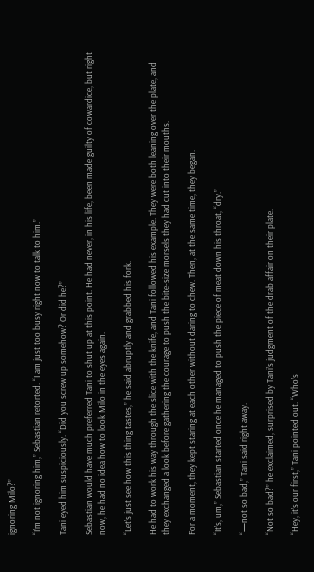ignoring Milo?”

“I’m not ignoring him,” Sebastian retorted. “I am just too busy right now to talk to him.”

Tani eyed him suspiciously. “Did you screw up somehow? Or did he?”

Sebastian would have much preferred Tani to shut up at this point. He had never, in his life, been made guilty of cowardice, but right now, he had no idea how to look Milo in the eyes again.

“Let’s just see how this thing tastes,” he said abruptly and grabbed his fork.

He had to work his way through the slice with the knife, and Tani followed his example. They were both leaning over the plate, and they exchanged a look before gathering the courage to push the bite-size morsels they had cut into their mouths.

For a moment, they kept staring at each other without daring to chew. Then, at the same time, they began.

“It’s, um,” Sebastian started once he managed to push the piece of meat down his throat, “dry.”

“—not so bad,” Tani said right away.

“Not so bad?” he exclaimed, surprised by Tani’s judgment of the drab affair on their plate.

“Hey, it’s our first,” Tani pointed out. “Who’s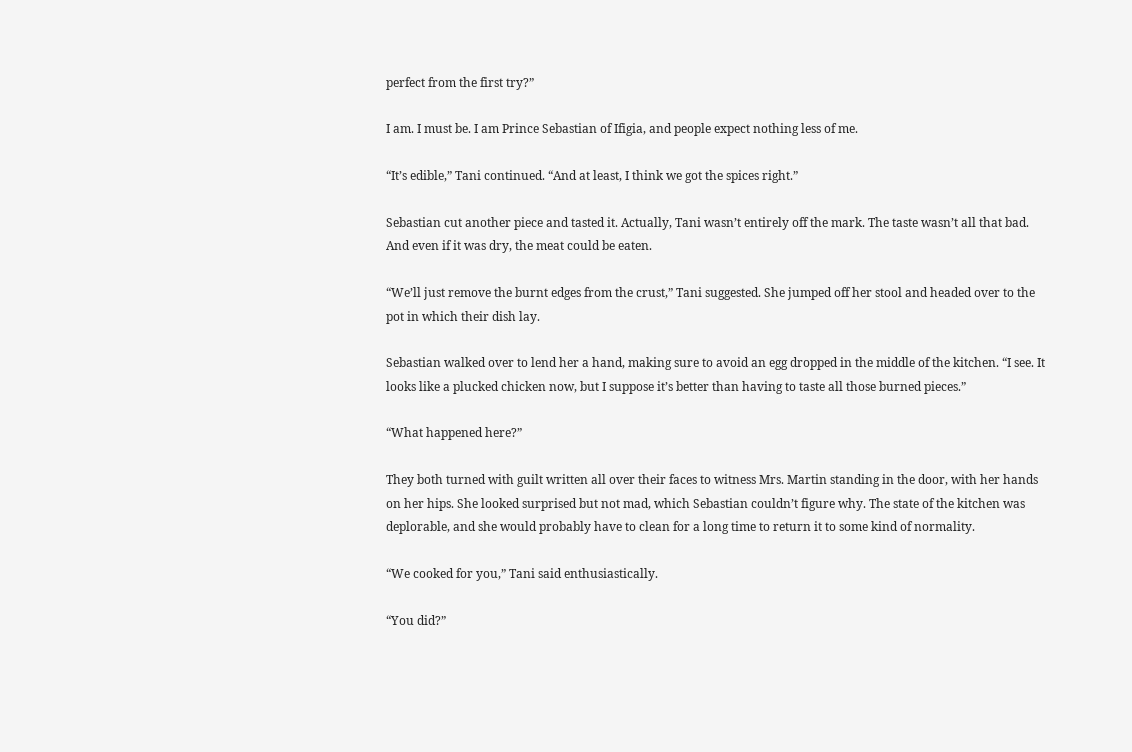perfect from the first try?”

I am. I must be. I am Prince Sebastian of Ifigia, and people expect nothing less of me.

“It’s edible,” Tani continued. “And at least, I think we got the spices right.”

Sebastian cut another piece and tasted it. Actually, Tani wasn’t entirely off the mark. The taste wasn’t all that bad. And even if it was dry, the meat could be eaten.

“We’ll just remove the burnt edges from the crust,” Tani suggested. She jumped off her stool and headed over to the pot in which their dish lay.

Sebastian walked over to lend her a hand, making sure to avoid an egg dropped in the middle of the kitchen. “I see. It looks like a plucked chicken now, but I suppose it’s better than having to taste all those burned pieces.”

“What happened here?”

They both turned with guilt written all over their faces to witness Mrs. Martin standing in the door, with her hands on her hips. She looked surprised but not mad, which Sebastian couldn’t figure why. The state of the kitchen was deplorable, and she would probably have to clean for a long time to return it to some kind of normality.

“We cooked for you,” Tani said enthusiastically.

“You did?”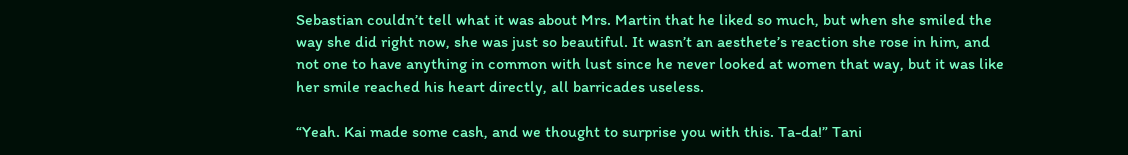Sebastian couldn’t tell what it was about Mrs. Martin that he liked so much, but when she smiled the way she did right now, she was just so beautiful. It wasn’t an aesthete’s reaction she rose in him, and not one to have anything in common with lust since he never looked at women that way, but it was like her smile reached his heart directly, all barricades useless.

“Yeah. Kai made some cash, and we thought to surprise you with this. Ta-da!” Tani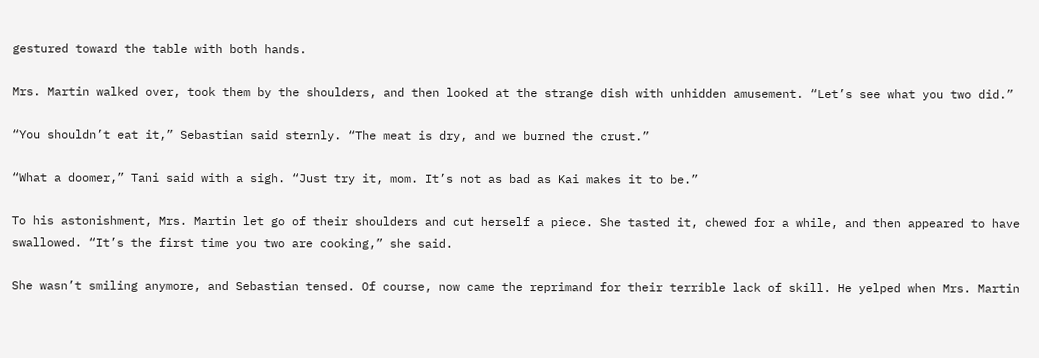gestured toward the table with both hands.

Mrs. Martin walked over, took them by the shoulders, and then looked at the strange dish with unhidden amusement. “Let’s see what you two did.”

“You shouldn’t eat it,” Sebastian said sternly. “The meat is dry, and we burned the crust.”

“What a doomer,” Tani said with a sigh. “Just try it, mom. It’s not as bad as Kai makes it to be.”

To his astonishment, Mrs. Martin let go of their shoulders and cut herself a piece. She tasted it, chewed for a while, and then appeared to have swallowed. “It’s the first time you two are cooking,” she said.

She wasn’t smiling anymore, and Sebastian tensed. Of course, now came the reprimand for their terrible lack of skill. He yelped when Mrs. Martin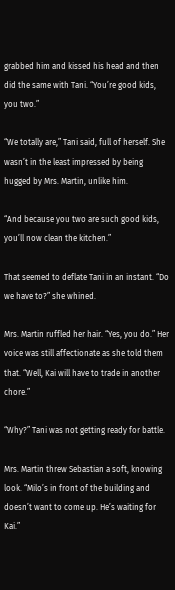grabbed him and kissed his head and then did the same with Tani. “You’re good kids, you two.”

“We totally are,” Tani said, full of herself. She wasn’t in the least impressed by being hugged by Mrs. Martin, unlike him.

“And because you two are such good kids, you’ll now clean the kitchen.”

That seemed to deflate Tani in an instant. “Do we have to?” she whined.

Mrs. Martin ruffled her hair. “Yes, you do.” Her voice was still affectionate as she told them that. “Well, Kai will have to trade in another chore.”

“Why?” Tani was not getting ready for battle.

Mrs. Martin threw Sebastian a soft, knowing look. “Milo’s in front of the building and doesn’t want to come up. He’s waiting for Kai.”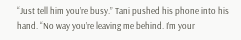“Just tell him you’re busy.” Tani pushed his phone into his hand. “No way you’re leaving me behind. I’m your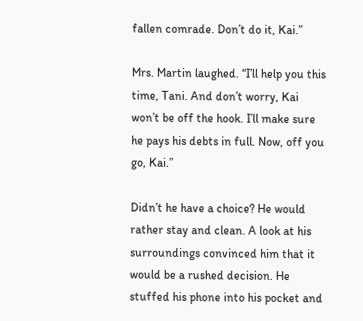fallen comrade. Don’t do it, Kai.”

Mrs. Martin laughed. “I’ll help you this time, Tani. And don’t worry, Kai won’t be off the hook. I’ll make sure he pays his debts in full. Now, off you go, Kai.”

Didn’t he have a choice? He would rather stay and clean. A look at his surroundings convinced him that it would be a rushed decision. He stuffed his phone into his pocket and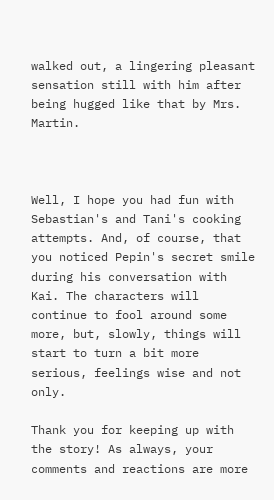walked out, a lingering pleasant sensation still with him after being hugged like that by Mrs. Martin.



Well, I hope you had fun with Sebastian's and Tani's cooking attempts. And, of course, that you noticed Pepin's secret smile during his conversation with Kai. The characters will continue to fool around some more, but, slowly, things will start to turn a bit more serious, feelings wise and not only.

Thank you for keeping up with the story! As always, your comments and reactions are more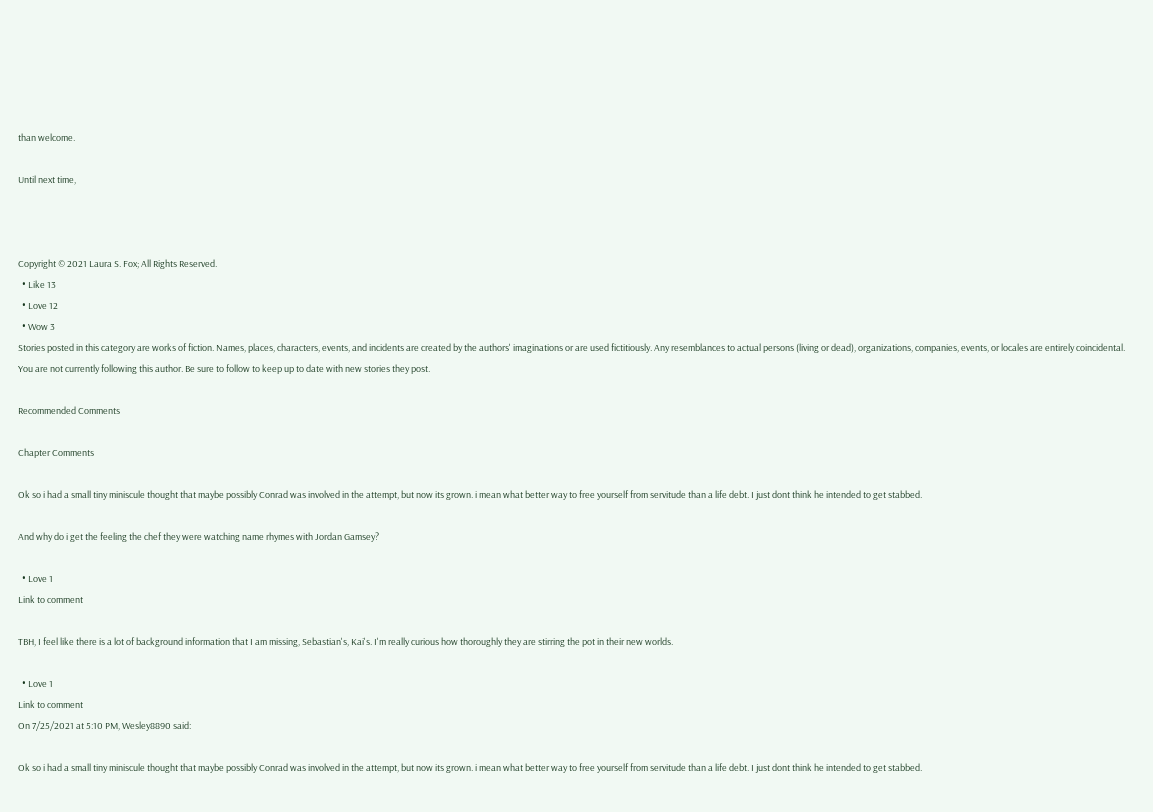than welcome.

Until next time,



Copyright © 2021 Laura S. Fox; All Rights Reserved.
  • Like 13
  • Love 12
  • Wow 3
Stories posted in this category are works of fiction. Names, places, characters, events, and incidents are created by the authors' imaginations or are used fictitiously. Any resemblances to actual persons (living or dead), organizations, companies, events, or locales are entirely coincidental.
You are not currently following this author. Be sure to follow to keep up to date with new stories they post.

Recommended Comments

Chapter Comments

Ok so i had a small tiny miniscule thought that maybe possibly Conrad was involved in the attempt, but now its grown. i mean what better way to free yourself from servitude than a life debt. I just dont think he intended to get stabbed.

And why do i get the feeling the chef they were watching name rhymes with Jordan Gamsey?

  • Love 1
Link to comment

TBH, I feel like there is a lot of background information that I am missing, Sebastian's, Kai's. I'm really curious how thoroughly they are stirring the pot in their new worlds.

  • Love 1
Link to comment
On 7/25/2021 at 5:10 PM, Wesley8890 said:

Ok so i had a small tiny miniscule thought that maybe possibly Conrad was involved in the attempt, but now its grown. i mean what better way to free yourself from servitude than a life debt. I just dont think he intended to get stabbed.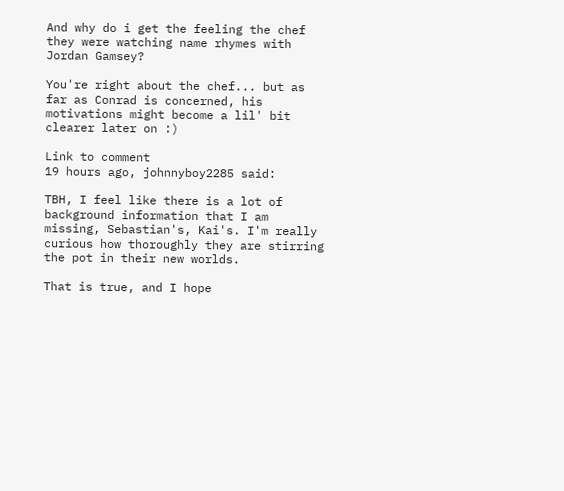And why do i get the feeling the chef they were watching name rhymes with Jordan Gamsey?

You're right about the chef... but as far as Conrad is concerned, his motivations might become a lil' bit clearer later on :)

Link to comment
19 hours ago, johnnyboy2285 said:

TBH, I feel like there is a lot of background information that I am missing, Sebastian's, Kai's. I'm really curious how thoroughly they are stirring the pot in their new worlds.

That is true, and I hope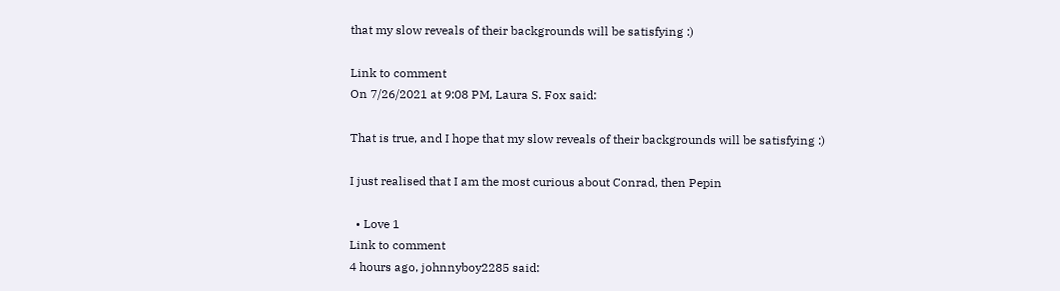that my slow reveals of their backgrounds will be satisfying :)

Link to comment
On 7/26/2021 at 9:08 PM, Laura S. Fox said:

That is true, and I hope that my slow reveals of their backgrounds will be satisfying :)

I just realised that I am the most curious about Conrad, then Pepin

  • Love 1
Link to comment
4 hours ago, johnnyboy2285 said: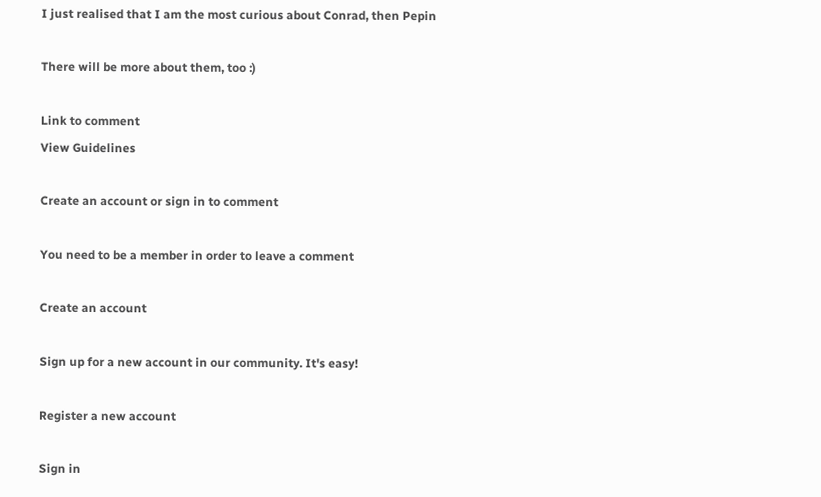I just realised that I am the most curious about Conrad, then Pepin

There will be more about them, too :)

Link to comment
View Guidelines

Create an account or sign in to comment

You need to be a member in order to leave a comment

Create an account

Sign up for a new account in our community. It's easy!

Register a new account

Sign in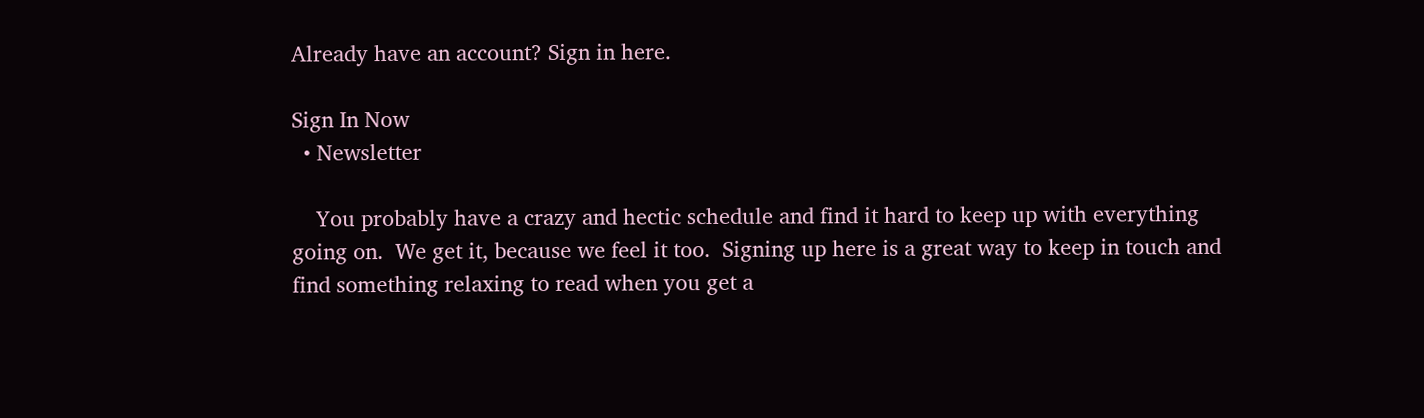Already have an account? Sign in here.

Sign In Now
  • Newsletter

    You probably have a crazy and hectic schedule and find it hard to keep up with everything going on.  We get it, because we feel it too.  Signing up here is a great way to keep in touch and find something relaxing to read when you get a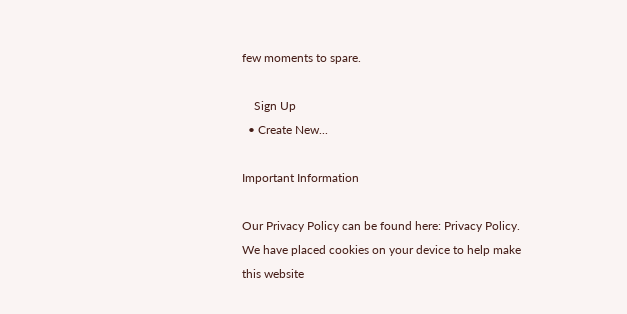few moments to spare.

    Sign Up
  • Create New...

Important Information

Our Privacy Policy can be found here: Privacy Policy. We have placed cookies on your device to help make this website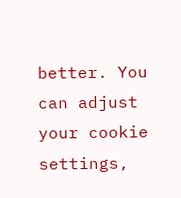better. You can adjust your cookie settings,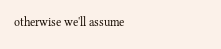otherwise we'll assume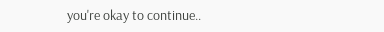you're okay to continue..